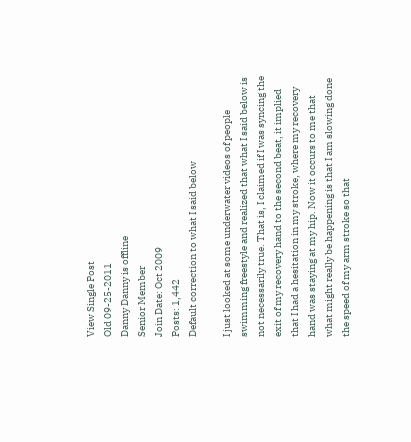View Single Post
Old 09-25-2011
Danny Danny is offline
Senior Member
Join Date: Oct 2009
Posts: 1,442
Default correction to what I said below

I just looked at some underwater videos of people swimming freestyle and realized that what I said below is not necessarily true. That is, I claimed if I was syncing the exit of my recovery hand to the second beat, it implied that I had a hesitation in my stroke, where my recovery hand was staying at my hip. Now it occurs to me that what might really be happening is that I am slowing done the speed of my arm stroke so that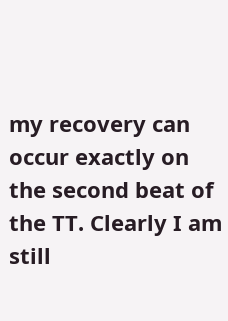my recovery can occur exactly on the second beat of the TT. Clearly I am still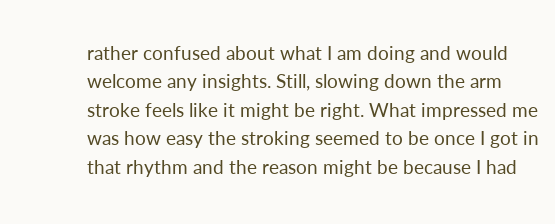rather confused about what I am doing and would welcome any insights. Still, slowing down the arm stroke feels like it might be right. What impressed me was how easy the stroking seemed to be once I got in that rhythm and the reason might be because I had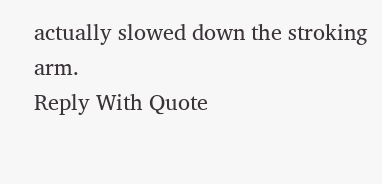actually slowed down the stroking arm.
Reply With Quote